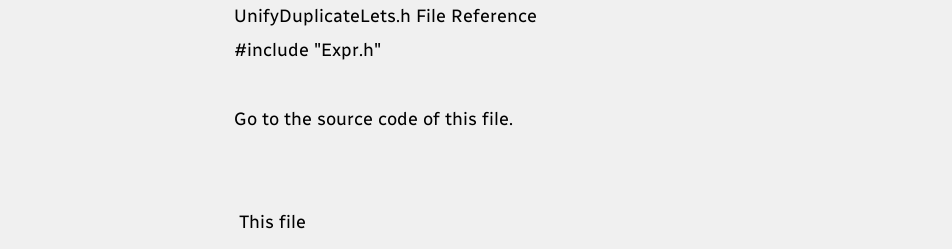UnifyDuplicateLets.h File Reference
#include "Expr.h"

Go to the source code of this file.


 This file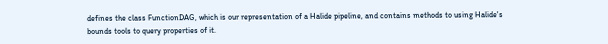defines the class FunctionDAG, which is our representation of a Halide pipeline, and contains methods to using Halide's bounds tools to query properties of it.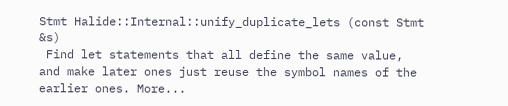Stmt Halide::Internal::unify_duplicate_lets (const Stmt &s)
 Find let statements that all define the same value, and make later ones just reuse the symbol names of the earlier ones. More...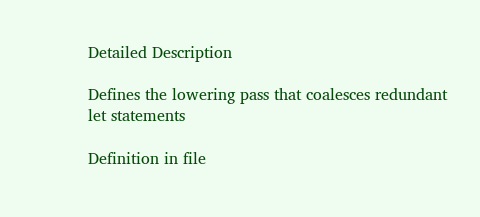Detailed Description

Defines the lowering pass that coalesces redundant let statements

Definition in file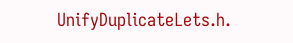UnifyDuplicateLets.h.